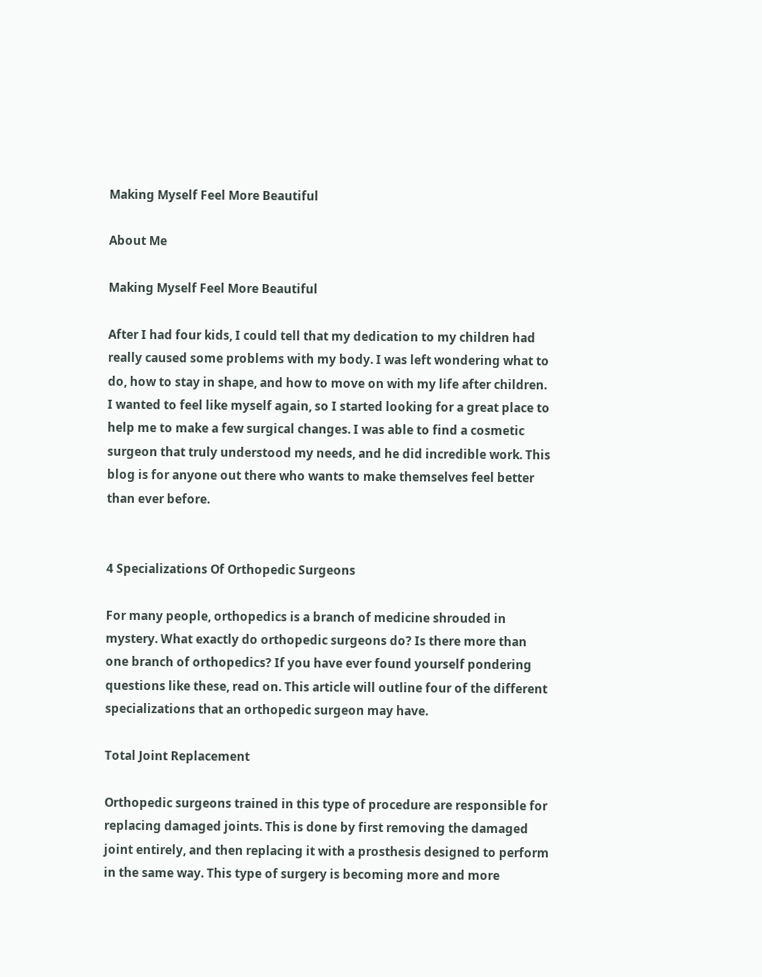Making Myself Feel More Beautiful

About Me

Making Myself Feel More Beautiful

After I had four kids, I could tell that my dedication to my children had really caused some problems with my body. I was left wondering what to do, how to stay in shape, and how to move on with my life after children. I wanted to feel like myself again, so I started looking for a great place to help me to make a few surgical changes. I was able to find a cosmetic surgeon that truly understood my needs, and he did incredible work. This blog is for anyone out there who wants to make themselves feel better than ever before.


4 Specializations Of Orthopedic Surgeons

For many people, orthopedics is a branch of medicine shrouded in mystery. What exactly do orthopedic surgeons do? Is there more than one branch of orthopedics? If you have ever found yourself pondering questions like these, read on. This article will outline four of the different specializations that an orthopedic surgeon may have.

Total Joint Replacement

Orthopedic surgeons trained in this type of procedure are responsible for replacing damaged joints. This is done by first removing the damaged joint entirely, and then replacing it with a prosthesis designed to perform in the same way. This type of surgery is becoming more and more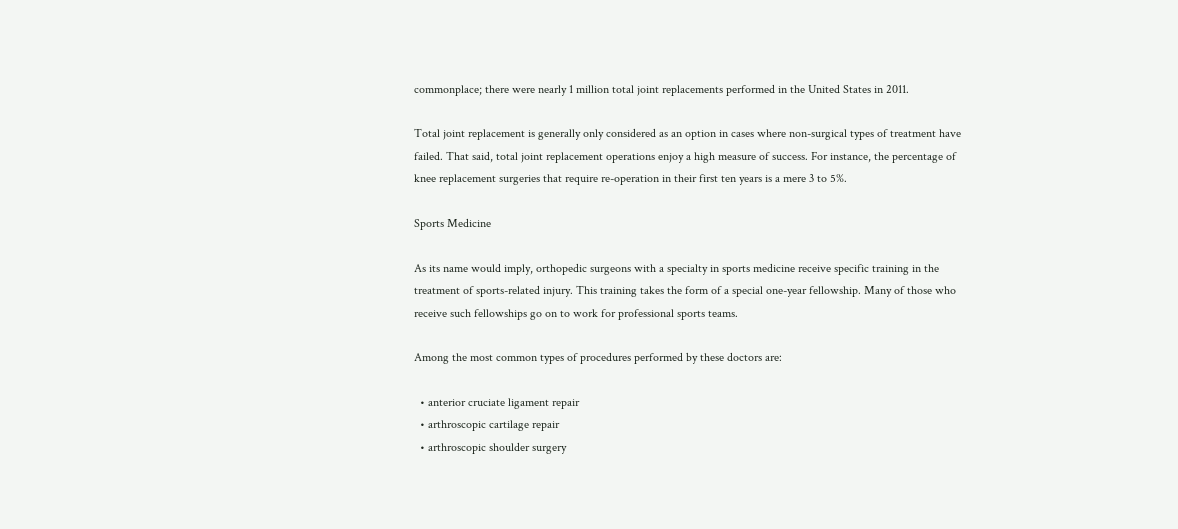commonplace; there were nearly 1 million total joint replacements performed in the United States in 2011.

Total joint replacement is generally only considered as an option in cases where non-surgical types of treatment have failed. That said, total joint replacement operations enjoy a high measure of success. For instance, the percentage of knee replacement surgeries that require re-operation in their first ten years is a mere 3 to 5%.

Sports Medicine

As its name would imply, orthopedic surgeons with a specialty in sports medicine receive specific training in the treatment of sports-related injury. This training takes the form of a special one-year fellowship. Many of those who receive such fellowships go on to work for professional sports teams.

Among the most common types of procedures performed by these doctors are:

  • anterior cruciate ligament repair
  • arthroscopic cartilage repair
  • arthroscopic shoulder surgery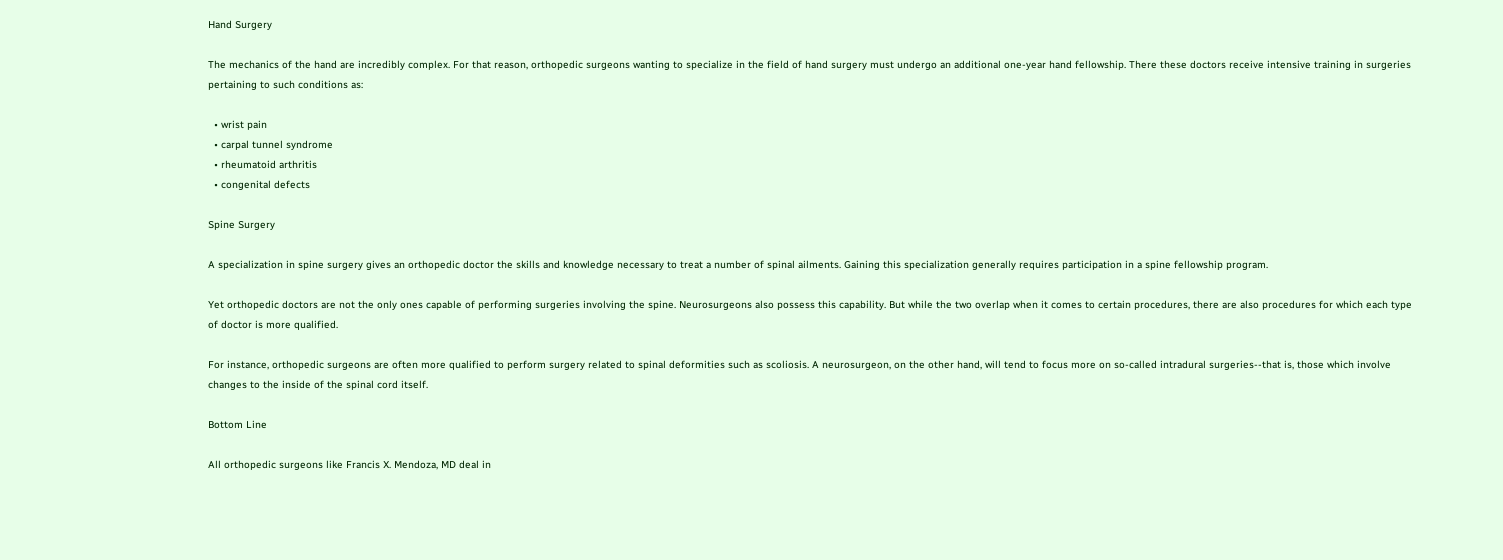Hand Surgery

The mechanics of the hand are incredibly complex. For that reason, orthopedic surgeons wanting to specialize in the field of hand surgery must undergo an additional one-year hand fellowship. There these doctors receive intensive training in surgeries pertaining to such conditions as:

  • wrist pain
  • carpal tunnel syndrome
  • rheumatoid arthritis
  • congenital defects

Spine Surgery

A specialization in spine surgery gives an orthopedic doctor the skills and knowledge necessary to treat a number of spinal ailments. Gaining this specialization generally requires participation in a spine fellowship program.

Yet orthopedic doctors are not the only ones capable of performing surgeries involving the spine. Neurosurgeons also possess this capability. But while the two overlap when it comes to certain procedures, there are also procedures for which each type of doctor is more qualified.

For instance, orthopedic surgeons are often more qualified to perform surgery related to spinal deformities such as scoliosis. A neurosurgeon, on the other hand, will tend to focus more on so-called intradural surgeries--that is, those which involve changes to the inside of the spinal cord itself.

Bottom Line

All orthopedic surgeons like Francis X. Mendoza, MD deal in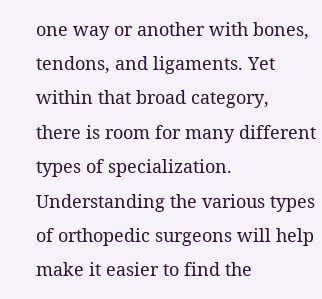one way or another with bones, tendons, and ligaments. Yet within that broad category, there is room for many different types of specialization. Understanding the various types of orthopedic surgeons will help make it easier to find the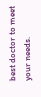best doctor to meet your needs.